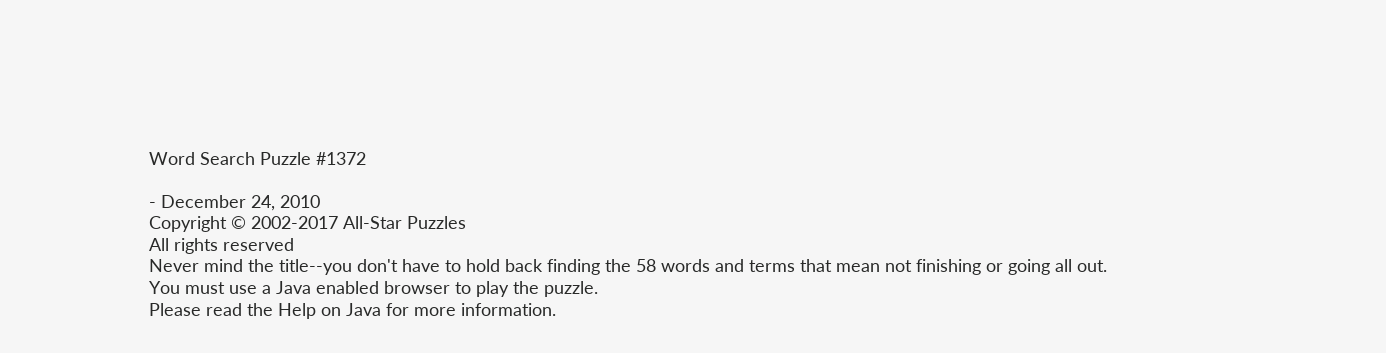Word Search Puzzle #1372

- December 24, 2010
Copyright © 2002-2017 All-Star Puzzles
All rights reserved
Never mind the title--you don't have to hold back finding the 58 words and terms that mean not finishing or going all out.
You must use a Java enabled browser to play the puzzle.
Please read the Help on Java for more information.